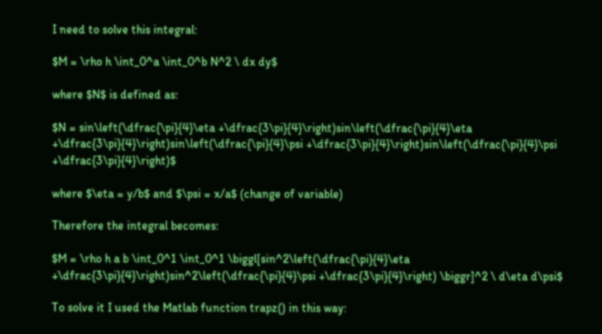I need to solve this integral:

$M = \rho h \int_0^a \int_0^b N^2 \ dx dy$

where $N$ is defined as:

$N = sin\left(\dfrac{\pi}{4}\eta +\dfrac{3\pi}{4}\right)sin\left(\dfrac{\pi}{4}\eta +\dfrac{3\pi}{4}\right)sin\left(\dfrac{\pi}{4}\psi +\dfrac{3\pi}{4}\right)sin\left(\dfrac{\pi}{4}\psi +\dfrac{3\pi}{4}\right)$

where $\eta = y/b$ and $\psi = x/a$ (change of variable)

Therefore the integral becomes:

$M = \rho h a b \int_0^1 \int_0^1 \biggl[sin^2\left(\dfrac{\pi}{4}\eta +\dfrac{3\pi}{4}\right)sin^2\left(\dfrac{\pi}{4}\psi +\dfrac{3\pi}{4}\right) \biggr]^2 \ d\eta d\psi$

To solve it I used the Matlab function trapz() in this way: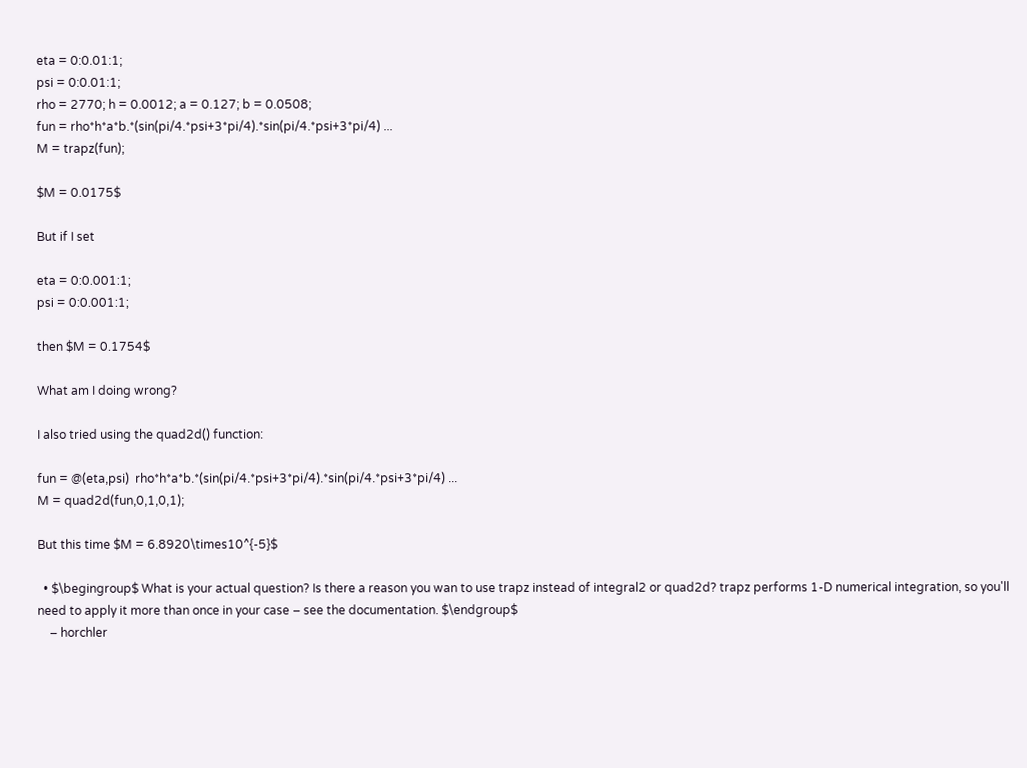eta = 0:0.01:1;
psi = 0:0.01:1;
rho = 2770; h = 0.0012; a = 0.127; b = 0.0508;
fun = rho*h*a*b.*(sin(pi/4.*psi+3*pi/4).*sin(pi/4.*psi+3*pi/4) ...
M = trapz(fun);

$M = 0.0175$

But if I set

eta = 0:0.001:1;
psi = 0:0.001:1;

then $M = 0.1754$

What am I doing wrong?

I also tried using the quad2d() function:

fun = @(eta,psi)  rho*h*a*b.*(sin(pi/4.*psi+3*pi/4).*sin(pi/4.*psi+3*pi/4) ...
M = quad2d(fun,0,1,0,1);

But this time $M = 6.8920\times10^{-5}$

  • $\begingroup$ What is your actual question? Is there a reason you wan to use trapz instead of integral2 or quad2d? trapz performs 1-D numerical integration, so you'll need to apply it more than once in your case – see the documentation. $\endgroup$
    – horchler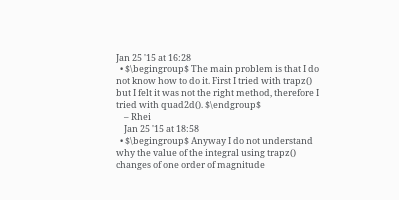Jan 25 '15 at 16:28
  • $\begingroup$ The main problem is that I do not know how to do it. First I tried with trapz() but I felt it was not the right method, therefore I tried with quad2d(). $\endgroup$
    – Rhei
    Jan 25 '15 at 18:58
  • $\begingroup$ Anyway I do not understand why the value of the integral using trapz() changes of one order of magnitude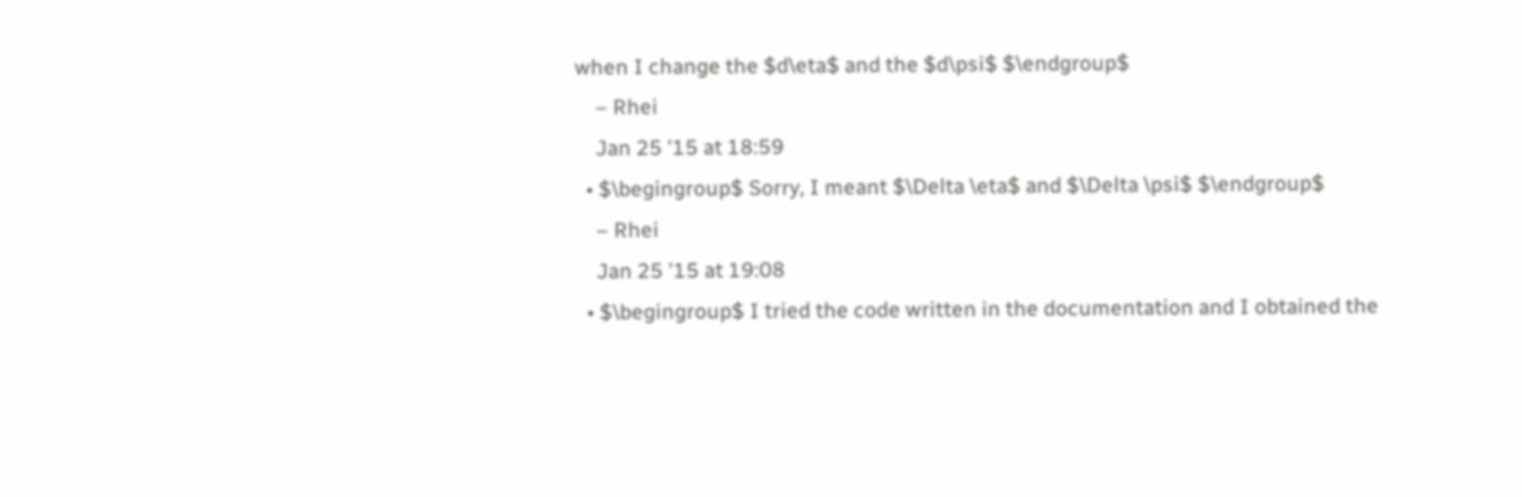when I change the $d\eta$ and the $d\psi$ $\endgroup$
    – Rhei
    Jan 25 '15 at 18:59
  • $\begingroup$ Sorry, I meant $\Delta \eta$ and $\Delta \psi$ $\endgroup$
    – Rhei
    Jan 25 '15 at 19:08
  • $\begingroup$ I tried the code written in the documentation and I obtained the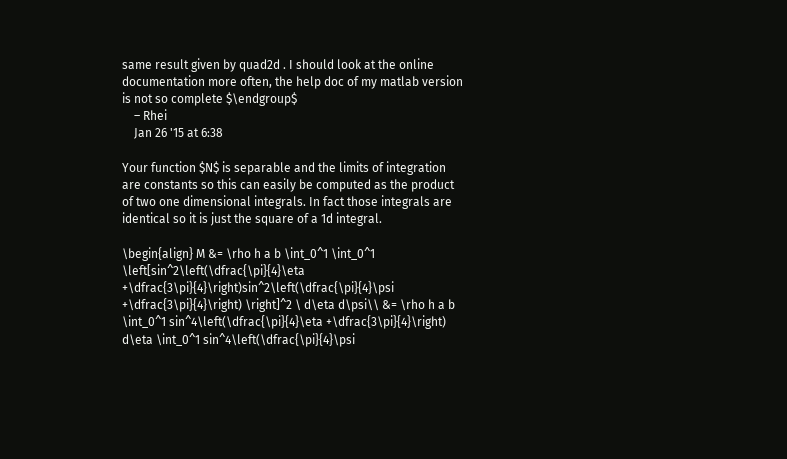same result given by quad2d . I should look at the online documentation more often, the help doc of my matlab version is not so complete $\endgroup$
    – Rhei
    Jan 26 '15 at 6:38

Your function $N$ is separable and the limits of integration are constants so this can easily be computed as the product of two one dimensional integrals. In fact those integrals are identical so it is just the square of a 1d integral.

\begin{align} M &= \rho h a b \int_0^1 \int_0^1 \left[sin^2\left(\dfrac{\pi}{4}\eta +\dfrac{3\pi}{4}\right)sin^2\left(\dfrac{\pi}{4}\psi +\dfrac{3\pi}{4}\right) \right]^2 \ d\eta d\psi\\ &= \rho h a b \int_0^1 sin^4\left(\dfrac{\pi}{4}\eta +\dfrac{3\pi}{4}\right) d\eta \int_0^1 sin^4\left(\dfrac{\pi}{4}\psi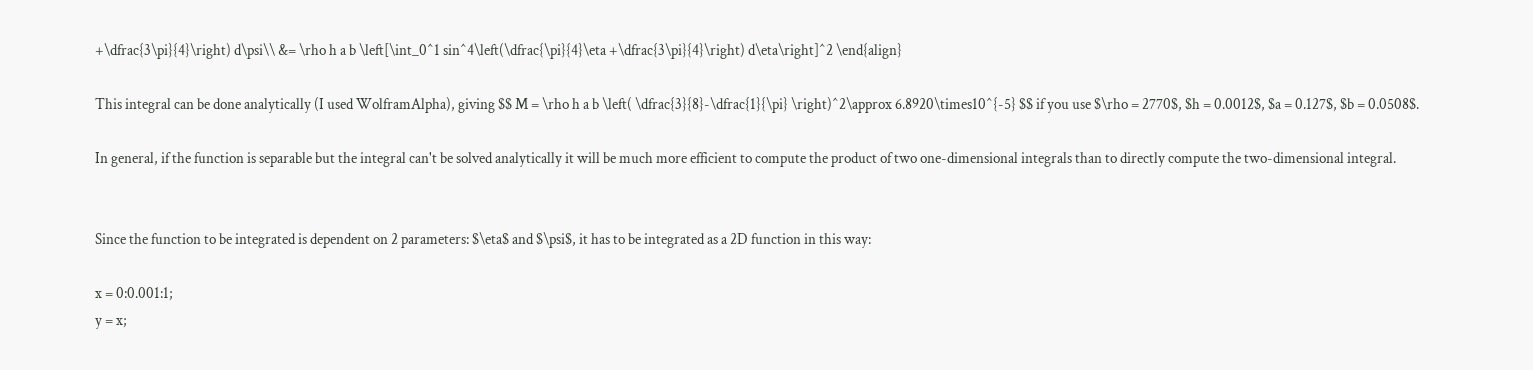+\dfrac{3\pi}{4}\right) d\psi\\ &= \rho h a b \left[\int_0^1 sin^4\left(\dfrac{\pi}{4}\eta +\dfrac{3\pi}{4}\right) d\eta\right]^2 \end{align}

This integral can be done analytically (I used WolframAlpha), giving $$ M = \rho h a b \left( \dfrac{3}{8}-\dfrac{1}{\pi} \right)^2\approx 6.8920\times10^{-5} $$ if you use $\rho = 2770$, $h = 0.0012$, $a = 0.127$, $b = 0.0508$.

In general, if the function is separable but the integral can't be solved analytically it will be much more efficient to compute the product of two one-dimensional integrals than to directly compute the two-dimensional integral.


Since the function to be integrated is dependent on 2 parameters: $\eta$ and $\psi$, it has to be integrated as a 2D function in this way:

x = 0:0.001:1;
y = x;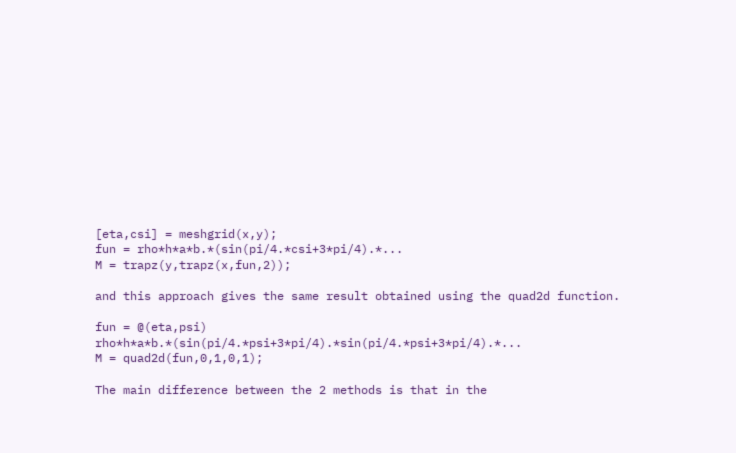[eta,csi] = meshgrid(x,y);
fun = rho*h*a*b.*(sin(pi/4.*csi+3*pi/4).*...
M = trapz(y,trapz(x,fun,2));

and this approach gives the same result obtained using the quad2d function.

fun = @(eta,psi)  rho*h*a*b.*(sin(pi/4.*psi+3*pi/4).*sin(pi/4.*psi+3*pi/4).*...
M = quad2d(fun,0,1,0,1);

The main difference between the 2 methods is that in the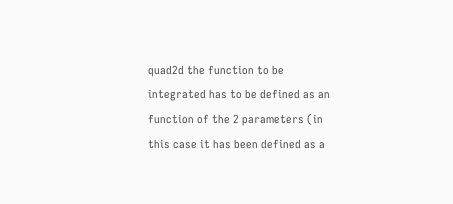quad2d the function to be integrated has to be defined as an function of the 2 parameters (in this case it has been defined as a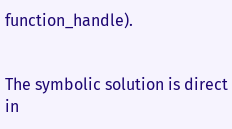function_handle).


The symbolic solution is direct in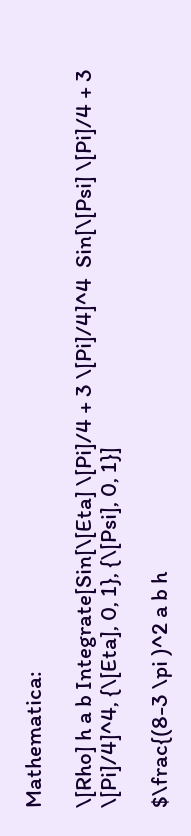Mathematica:

\[Rho] h a b Integrate[Sin[\[Eta] \[Pi]/4 + 3 \[Pi]/4]^4  Sin[\[Psi] \[Pi]/4 + 3 \[Pi]/4]^4, {\[Eta], 0, 1}, {\[Psi], 0, 1}]

$\frac{(8-3 \pi )^2 a b h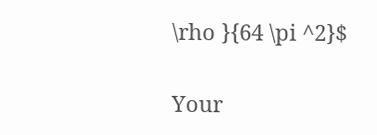\rho }{64 \pi ^2}$


Your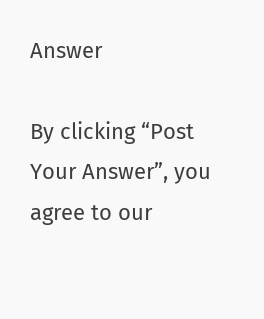Answer

By clicking “Post Your Answer”, you agree to our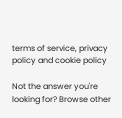terms of service, privacy policy and cookie policy

Not the answer you're looking for? Browse other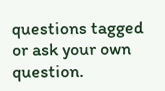questions tagged or ask your own question.